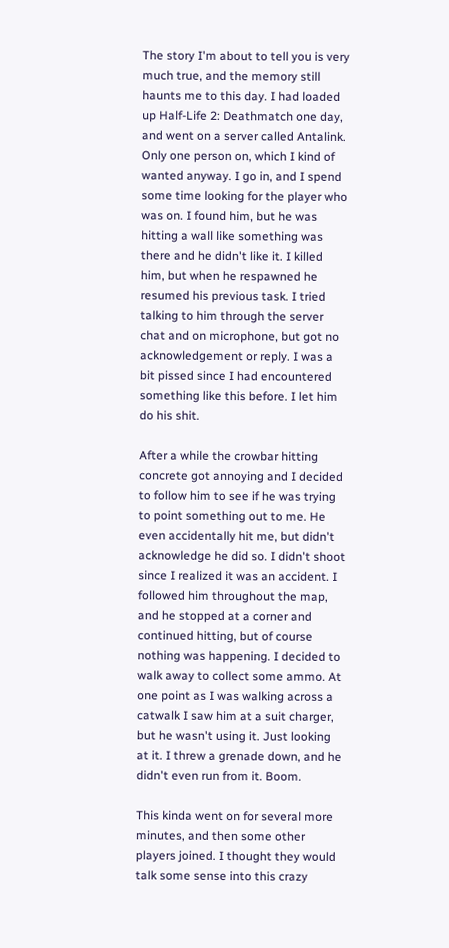The story I'm about to tell you is very much true, and the memory still haunts me to this day. I had loaded up Half-Life 2: Deathmatch one day, and went on a server called Antalink. Only one person on, which I kind of wanted anyway. I go in, and I spend some time looking for the player who was on. I found him, but he was hitting a wall like something was there and he didn't like it. I killed him, but when he respawned he resumed his previous task. I tried talking to him through the server chat and on microphone, but got no acknowledgement or reply. I was a bit pissed since I had encountered something like this before. I let him do his shit.

After a while the crowbar hitting concrete got annoying and I decided to follow him to see if he was trying to point something out to me. He even accidentally hit me, but didn't acknowledge he did so. I didn't shoot since I realized it was an accident. I followed him throughout the map, and he stopped at a corner and continued hitting, but of course nothing was happening. I decided to walk away to collect some ammo. At one point as I was walking across a catwalk I saw him at a suit charger, but he wasn't using it. Just looking at it. I threw a grenade down, and he didn't even run from it. Boom.

This kinda went on for several more minutes, and then some other players joined. I thought they would talk some sense into this crazy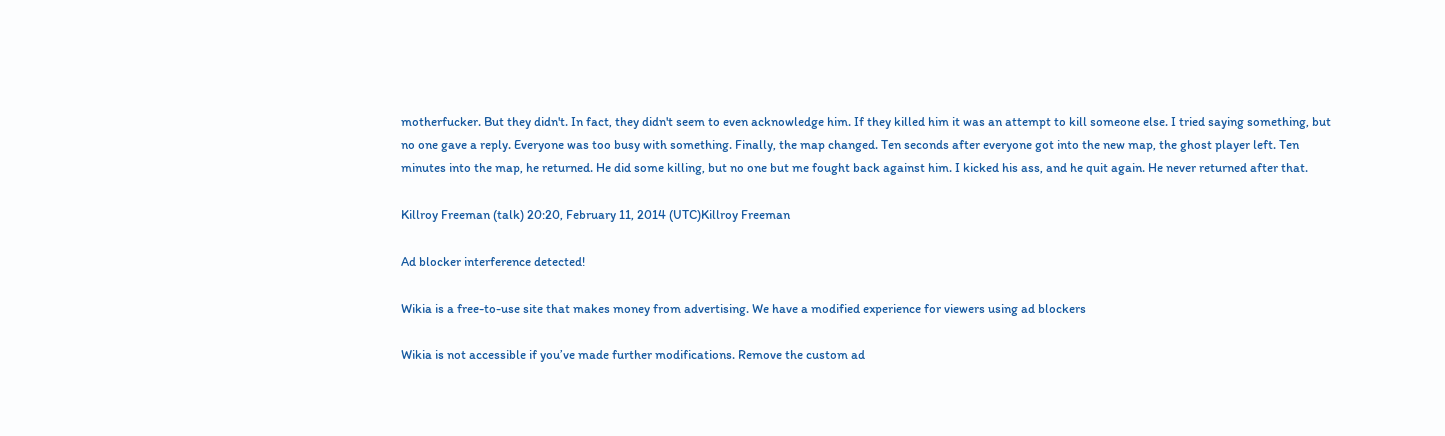motherfucker. But they didn't. In fact, they didn't seem to even acknowledge him. If they killed him it was an attempt to kill someone else. I tried saying something, but no one gave a reply. Everyone was too busy with something. Finally, the map changed. Ten seconds after everyone got into the new map, the ghost player left. Ten minutes into the map, he returned. He did some killing, but no one but me fought back against him. I kicked his ass, and he quit again. He never returned after that.

Killroy Freeman (talk) 20:20, February 11, 2014 (UTC)Killroy Freeman

Ad blocker interference detected!

Wikia is a free-to-use site that makes money from advertising. We have a modified experience for viewers using ad blockers

Wikia is not accessible if you’ve made further modifications. Remove the custom ad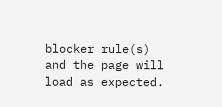blocker rule(s) and the page will load as expected.